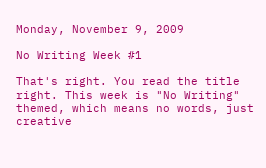Monday, November 9, 2009

No Writing Week #1

That's right. You read the title right. This week is "No Writing" themed, which means no words, just creative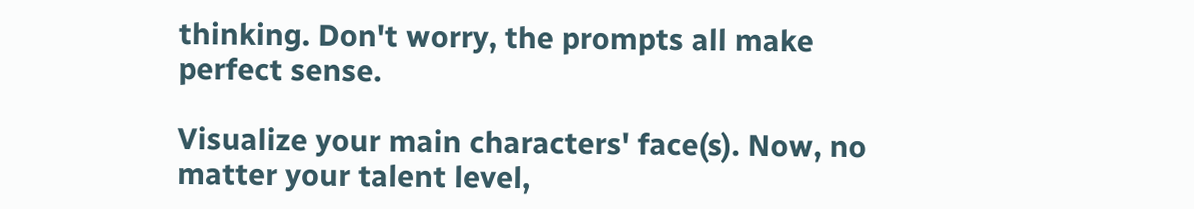thinking. Don't worry, the prompts all make perfect sense.

Visualize your main characters' face(s). Now, no matter your talent level,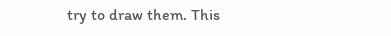try to draw them. This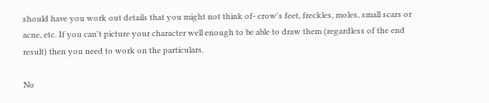should have you work out details that you might not think of- crow's feet, freckles, moles, small scars or acne, etc. If you can't picture your character well enough to be able to draw them (regardless of the end result) then you need to work on the particulars.

No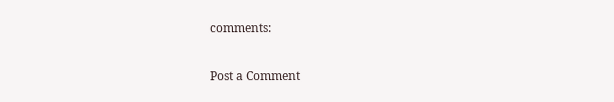comments:

Post a Comment